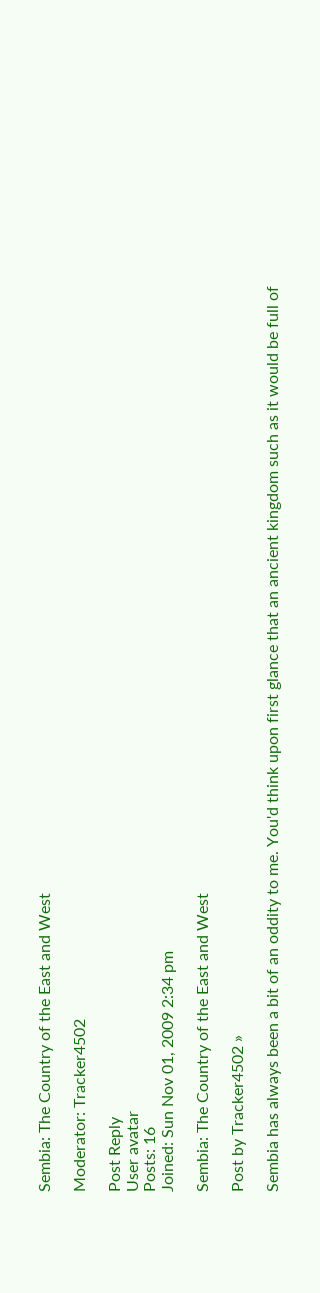Sembia: The Country of the East and West

Moderator: Tracker4502

Post Reply
User avatar
Posts: 16
Joined: Sun Nov 01, 2009 2:34 pm

Sembia: The Country of the East and West

Post by Tracker4502 »

Sembia has always been a bit of an oddity to me. You'd think upon first glance that an ancient kingdom such as it would be full of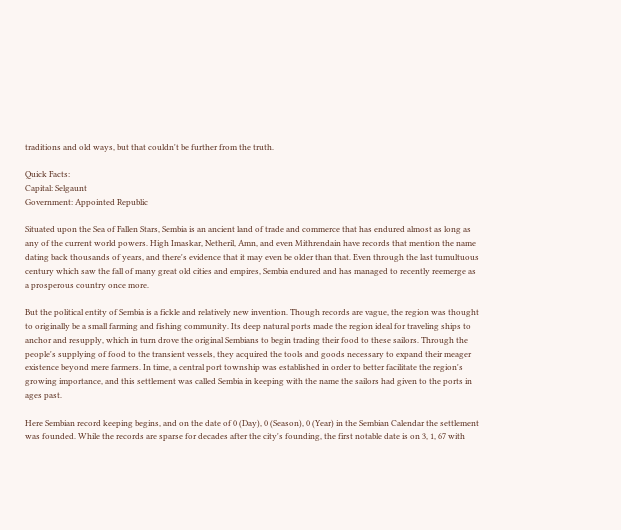traditions and old ways, but that couldn't be further from the truth.

Quick Facts:
Capital: Selgaunt
Government: Appointed Republic

Situated upon the Sea of Fallen Stars, Sembia is an ancient land of trade and commerce that has endured almost as long as any of the current world powers. High Imaskar, Netheril, Amn, and even Mithrendain have records that mention the name dating back thousands of years, and there's evidence that it may even be older than that. Even through the last tumultuous century which saw the fall of many great old cities and empires, Sembia endured and has managed to recently reemerge as a prosperous country once more.

But the political entity of Sembia is a fickle and relatively new invention. Though records are vague, the region was thought to originally be a small farming and fishing community. Its deep natural ports made the region ideal for traveling ships to anchor and resupply, which in turn drove the original Sembians to begin trading their food to these sailors. Through the people's supplying of food to the transient vessels, they acquired the tools and goods necessary to expand their meager existence beyond mere farmers. In time, a central port township was established in order to better facilitate the region's growing importance, and this settlement was called Sembia in keeping with the name the sailors had given to the ports in ages past.

Here Sembian record keeping begins, and on the date of 0 (Day), 0 (Season), 0 (Year) in the Sembian Calendar the settlement was founded. While the records are sparse for decades after the city's founding, the first notable date is on 3, 1, 67 with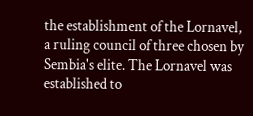the establishment of the Lornavel, a ruling council of three chosen by Sembia's elite. The Lornavel was established to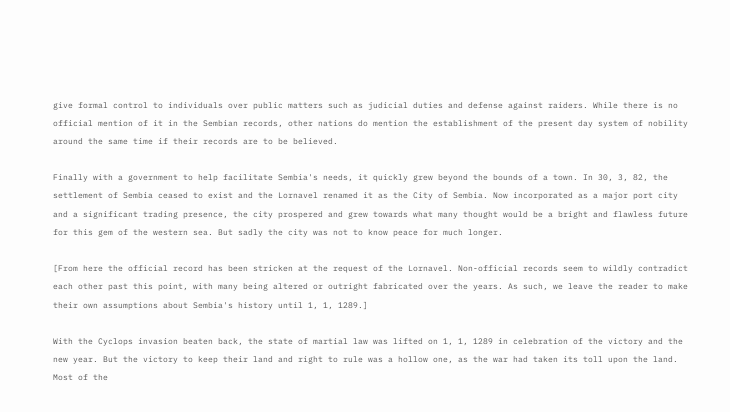give formal control to individuals over public matters such as judicial duties and defense against raiders. While there is no official mention of it in the Sembian records, other nations do mention the establishment of the present day system of nobility around the same time if their records are to be believed.

Finally with a government to help facilitate Sembia's needs, it quickly grew beyond the bounds of a town. In 30, 3, 82, the settlement of Sembia ceased to exist and the Lornavel renamed it as the City of Sembia. Now incorporated as a major port city and a significant trading presence, the city prospered and grew towards what many thought would be a bright and flawless future for this gem of the western sea. But sadly the city was not to know peace for much longer.

[From here the official record has been stricken at the request of the Lornavel. Non-official records seem to wildly contradict each other past this point, with many being altered or outright fabricated over the years. As such, we leave the reader to make their own assumptions about Sembia's history until 1, 1, 1289.]

With the Cyclops invasion beaten back, the state of martial law was lifted on 1, 1, 1289 in celebration of the victory and the new year. But the victory to keep their land and right to rule was a hollow one, as the war had taken its toll upon the land. Most of the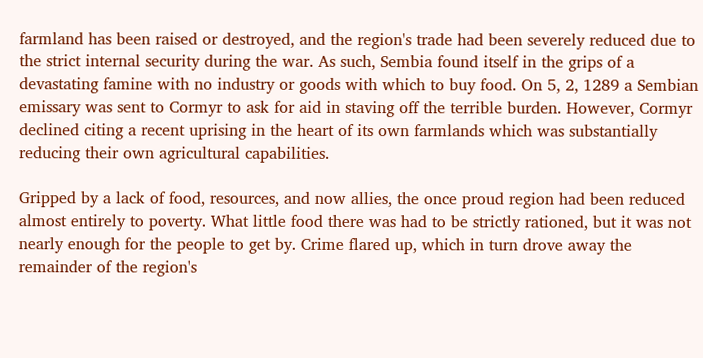farmland has been raised or destroyed, and the region's trade had been severely reduced due to the strict internal security during the war. As such, Sembia found itself in the grips of a devastating famine with no industry or goods with which to buy food. On 5, 2, 1289 a Sembian emissary was sent to Cormyr to ask for aid in staving off the terrible burden. However, Cormyr declined citing a recent uprising in the heart of its own farmlands which was substantially reducing their own agricultural capabilities.

Gripped by a lack of food, resources, and now allies, the once proud region had been reduced almost entirely to poverty. What little food there was had to be strictly rationed, but it was not nearly enough for the people to get by. Crime flared up, which in turn drove away the remainder of the region's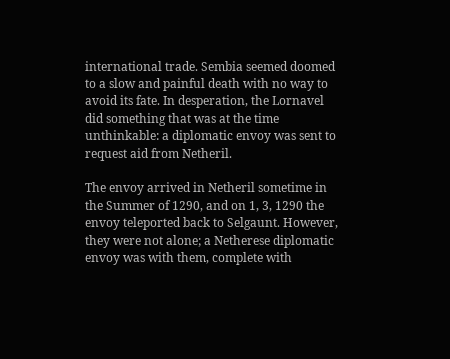international trade. Sembia seemed doomed to a slow and painful death with no way to avoid its fate. In desperation, the Lornavel did something that was at the time unthinkable: a diplomatic envoy was sent to request aid from Netheril.

The envoy arrived in Netheril sometime in the Summer of 1290, and on 1, 3, 1290 the envoy teleported back to Selgaunt. However, they were not alone; a Netherese diplomatic envoy was with them, complete with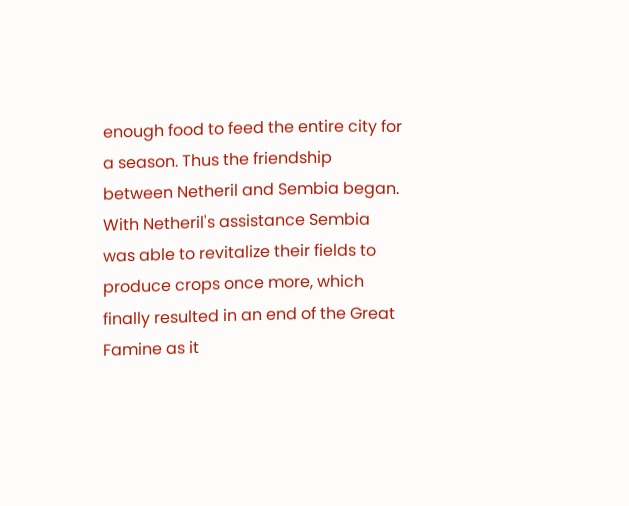enough food to feed the entire city for a season. Thus the friendship between Netheril and Sembia began. With Netheril's assistance Sembia was able to revitalize their fields to produce crops once more, which finally resulted in an end of the Great Famine as it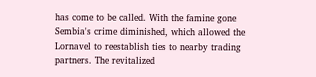has come to be called. With the famine gone Sembia's crime diminished, which allowed the Lornavel to reestablish ties to nearby trading partners. The revitalized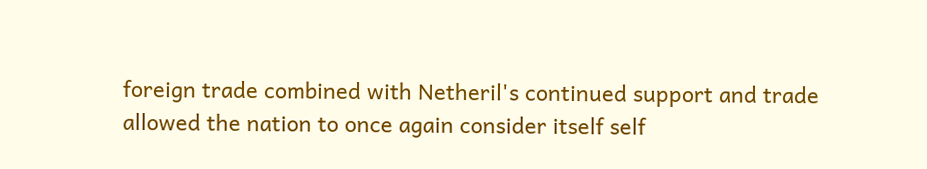foreign trade combined with Netheril's continued support and trade allowed the nation to once again consider itself self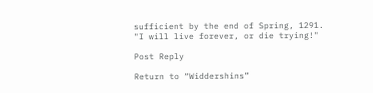sufficient by the end of Spring, 1291.
"I will live forever, or die trying!"

Post Reply

Return to “Widdershins”